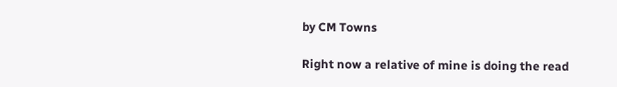by CM Towns

Right now a relative of mine is doing the read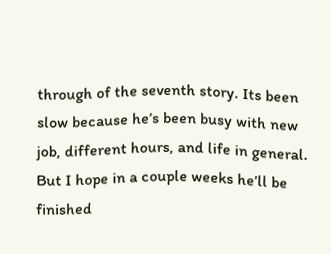through of the seventh story. Its been slow because he’s been busy with new job, different hours, and life in general. But I hope in a couple weeks he’ll be finished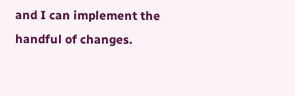and I can implement the handful of changes.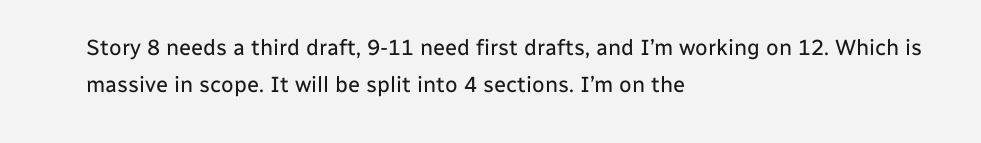Story 8 needs a third draft, 9-11 need first drafts, and I’m working on 12. Which is massive in scope. It will be split into 4 sections. I’m on the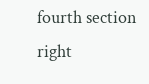fourth section right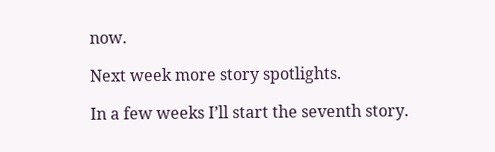now.

Next week more story spotlights.

In a few weeks I’ll start the seventh story.